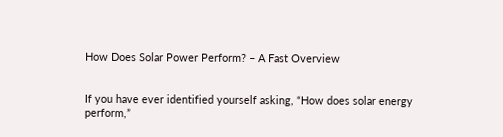How Does Solar Power Perform? – A Fast Overview


If you have ever identified yourself asking, “How does solar energy perform,”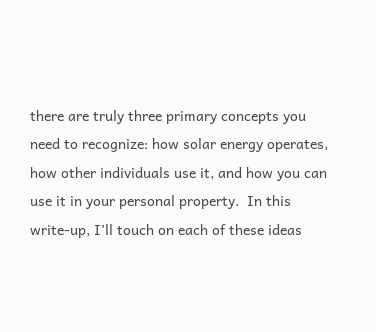there are truly three primary concepts you need to recognize: how solar energy operates, how other individuals use it, and how you can use it in your personal property.  In this write-up, I’ll touch on each of these ideas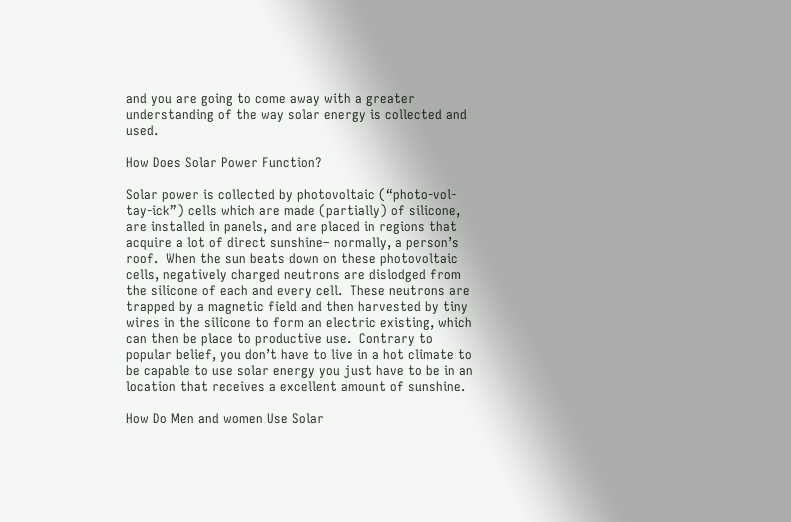and you are going to come away with a greater understanding of the way solar energy is collected and used.

How Does Solar Power Function?

Solar power is collected by photovoltaic (“photo-vol-tay-ick”) cells which are made (partially) of silicone, are installed in panels, and are placed in regions that acquire a lot of direct sunshine– normally, a person’s roof.  When the sun beats down on these photovoltaic cells, negatively charged neutrons are dislodged from the silicone of each and every cell.  These neutrons are trapped by a magnetic field and then harvested by tiny wires in the silicone to form an electric existing, which can then be place to productive use.  Contrary to popular belief, you don’t have to live in a hot climate to be capable to use solar energy you just have to be in an location that receives a excellent amount of sunshine.

How Do Men and women Use Solar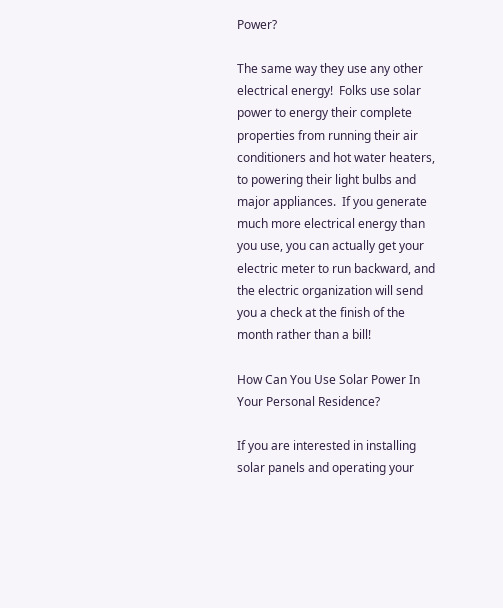Power?

The same way they use any other electrical energy!  Folks use solar power to energy their complete properties from running their air conditioners and hot water heaters, to powering their light bulbs and major appliances.  If you generate much more electrical energy than you use, you can actually get your electric meter to run backward, and the electric organization will send you a check at the finish of the month rather than a bill!

How Can You Use Solar Power In Your Personal Residence?

If you are interested in installing solar panels and operating your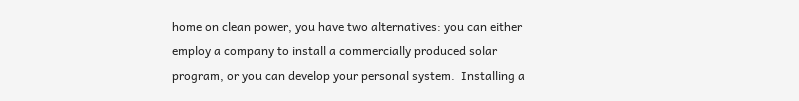home on clean power, you have two alternatives: you can either employ a company to install a commercially produced solar program, or you can develop your personal system.  Installing a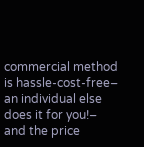commercial method is hassle-cost-free– an individual else does it for you!– and the price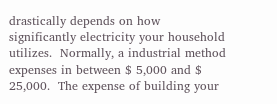drastically depends on how significantly electricity your household utilizes.  Normally, a industrial method expenses in between $ 5,000 and $ 25,000.  The expense of building your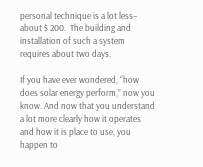personal technique is a lot less– about $ 200.  The building and installation of such a system requires about two days.

If you have ever wondered, “how does solar energy perform,” now you know. And now that you understand a lot more clearly how it operates and how it is place to use, you happen to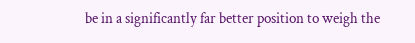be in a significantly far better position to weigh the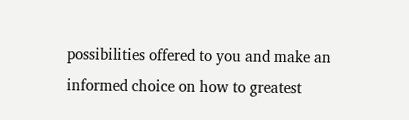possibilities offered to you and make an informed choice on how to greatest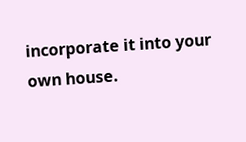incorporate it into your own house.